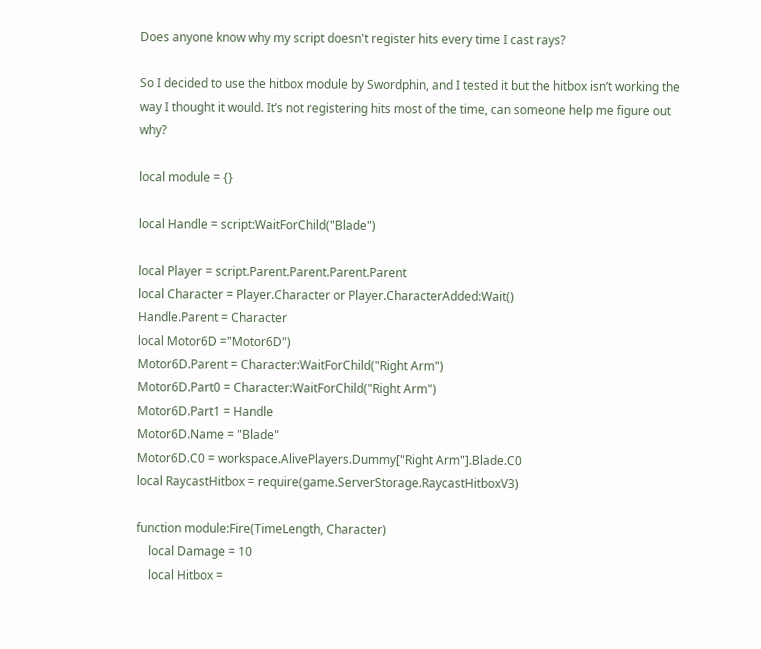Does anyone know why my script doesn't register hits every time I cast rays?

So I decided to use the hitbox module by Swordphin, and I tested it but the hitbox isn’t working the way I thought it would. It’s not registering hits most of the time, can someone help me figure out why?

local module = {}

local Handle = script:WaitForChild("Blade")

local Player = script.Parent.Parent.Parent.Parent
local Character = Player.Character or Player.CharacterAdded:Wait()
Handle.Parent = Character
local Motor6D ="Motor6D")
Motor6D.Parent = Character:WaitForChild("Right Arm")
Motor6D.Part0 = Character:WaitForChild("Right Arm")
Motor6D.Part1 = Handle
Motor6D.Name = "Blade"
Motor6D.C0 = workspace.AlivePlayers.Dummy["Right Arm"].Blade.C0
local RaycastHitbox = require(game.ServerStorage.RaycastHitboxV3)

function module:Fire(TimeLength, Character)
    local Damage = 10
    local Hitbox =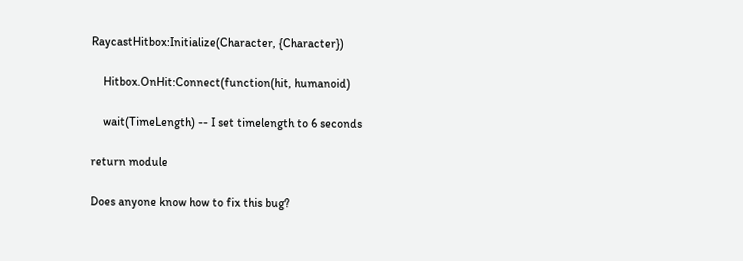RaycastHitbox:Initialize(Character, {Character})

    Hitbox.OnHit:Connect(function(hit, humanoid)

    wait(TimeLength) -- I set timelength to 6 seconds

return module

Does anyone know how to fix this bug?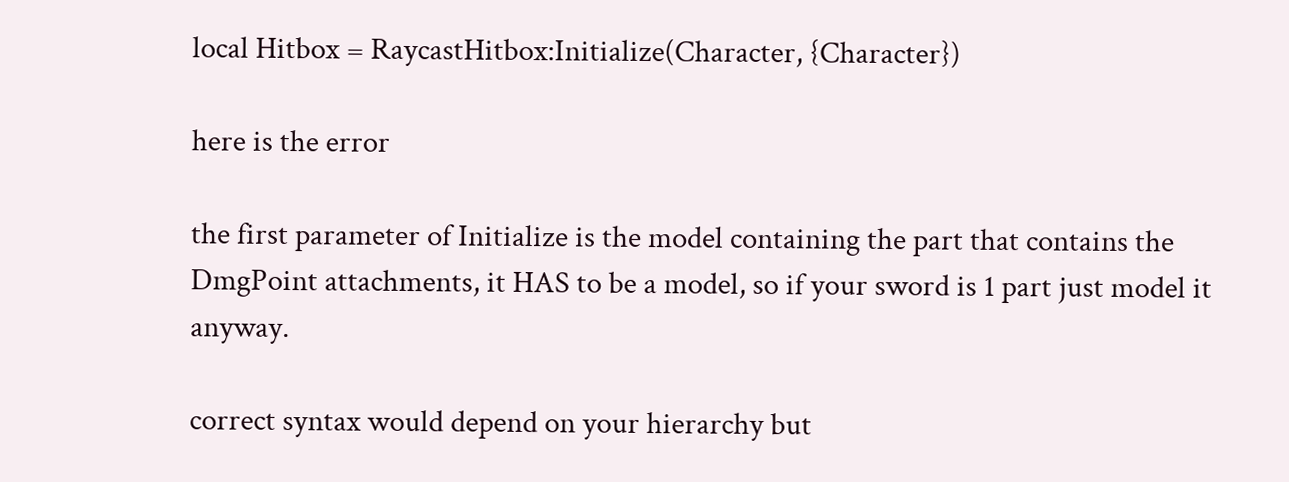local Hitbox = RaycastHitbox:Initialize(Character, {Character})

here is the error

the first parameter of Initialize is the model containing the part that contains the DmgPoint attachments, it HAS to be a model, so if your sword is 1 part just model it anyway.

correct syntax would depend on your hierarchy but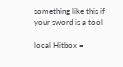something like this if your sword is a tool

local Hitbox =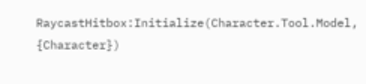RaycastHitbox:Initialize(Character.Tool.Model, {Character})